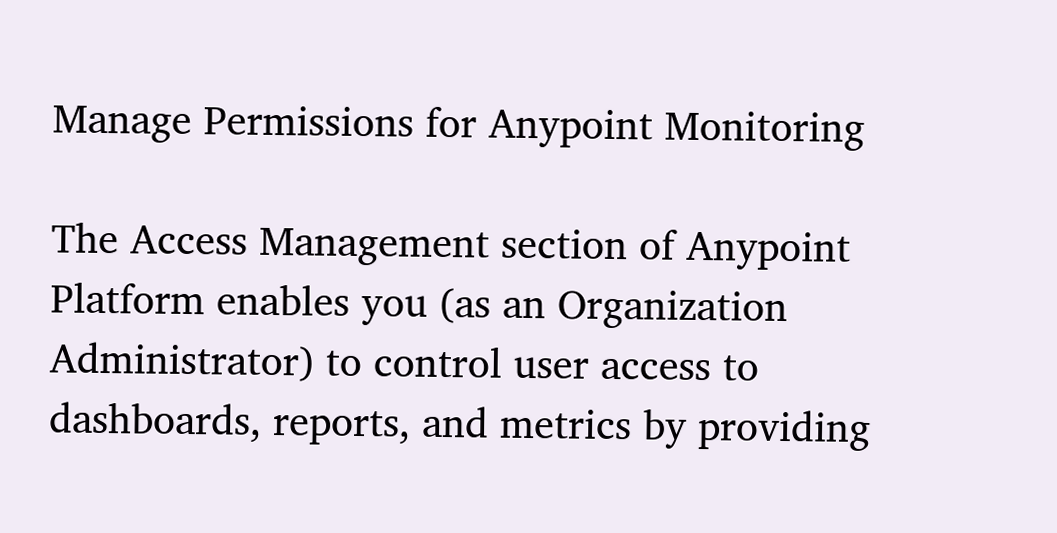Manage Permissions for Anypoint Monitoring

The Access Management section of Anypoint Platform enables you (as an Organization Administrator) to control user access to dashboards, reports, and metrics by providing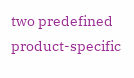two predefined product-specific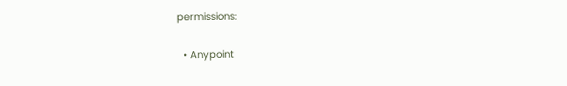permissions:

  • Anypoint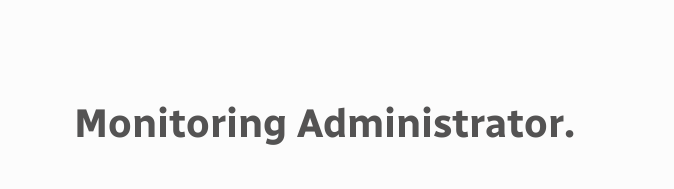Monitoring Administrator.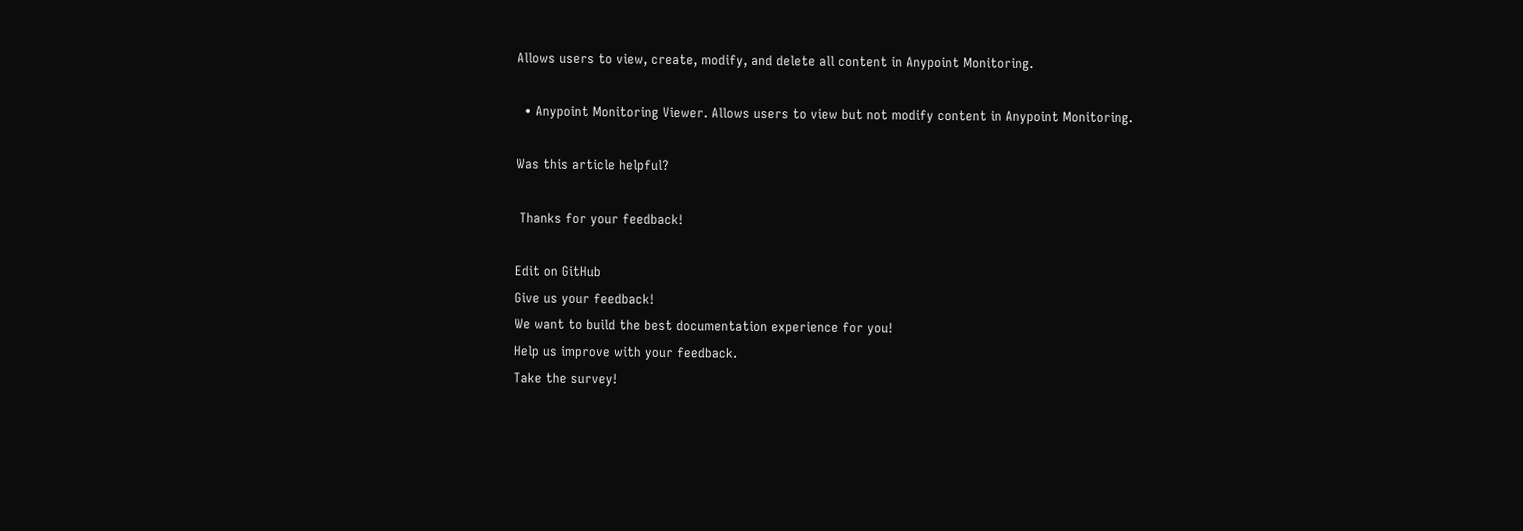Allows users to view, create, modify, and delete all content in Anypoint Monitoring.

  • Anypoint Monitoring Viewer. Allows users to view but not modify content in Anypoint Monitoring.

Was this article helpful?

 Thanks for your feedback!

Edit on GitHub
Give us your feedback!
We want to build the best documentation experience for you!
Help us improve with your feedback.
Take the survey!